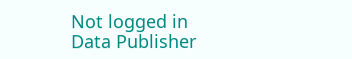Not logged in
Data Publisher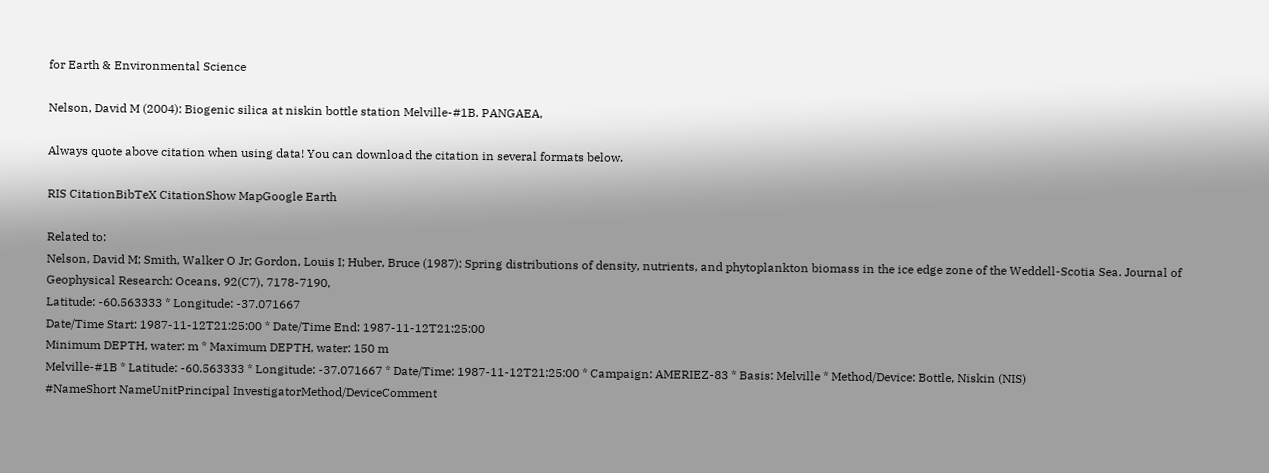for Earth & Environmental Science

Nelson, David M (2004): Biogenic silica at niskin bottle station Melville-#1B. PANGAEA,

Always quote above citation when using data! You can download the citation in several formats below.

RIS CitationBibTeX CitationShow MapGoogle Earth

Related to:
Nelson, David M; Smith, Walker O Jr; Gordon, Louis I; Huber, Bruce (1987): Spring distributions of density, nutrients, and phytoplankton biomass in the ice edge zone of the Weddell-Scotia Sea. Journal of Geophysical Research: Oceans, 92(C7), 7178-7190,
Latitude: -60.563333 * Longitude: -37.071667
Date/Time Start: 1987-11-12T21:25:00 * Date/Time End: 1987-11-12T21:25:00
Minimum DEPTH, water: m * Maximum DEPTH, water: 150 m
Melville-#1B * Latitude: -60.563333 * Longitude: -37.071667 * Date/Time: 1987-11-12T21:25:00 * Campaign: AMERIEZ-83 * Basis: Melville * Method/Device: Bottle, Niskin (NIS)
#NameShort NameUnitPrincipal InvestigatorMethod/DeviceComment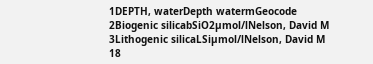1DEPTH, waterDepth watermGeocode
2Biogenic silicabSiO2µmol/lNelson, David M
3Lithogenic silicaLSiµmol/lNelson, David M
18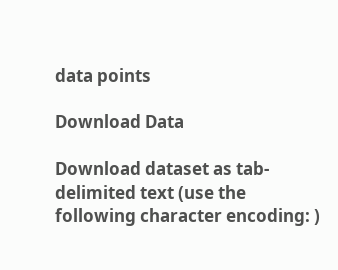data points

Download Data

Download dataset as tab-delimited text (use the following character encoding: )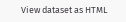View dataset as HTML